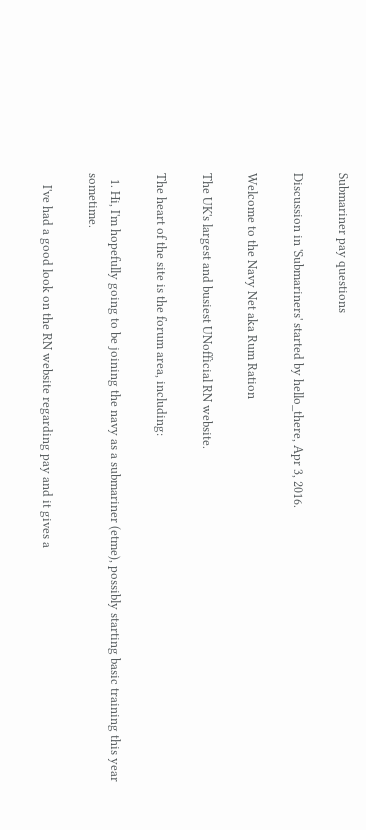Submariner pay questions

Discussion in 'Submariners' started by hello_there, Apr 3, 2016.

Welcome to the Navy Net aka Rum Ration

The UK's largest and busiest UNofficial RN website.

The heart of the site is the forum area, including:

  1. Hi, I'm hopefully going to be joining the navy as a submariner (etme), possibly starting basic training this year sometime.

    I've had a good look on the RN website regarding pay and it gives a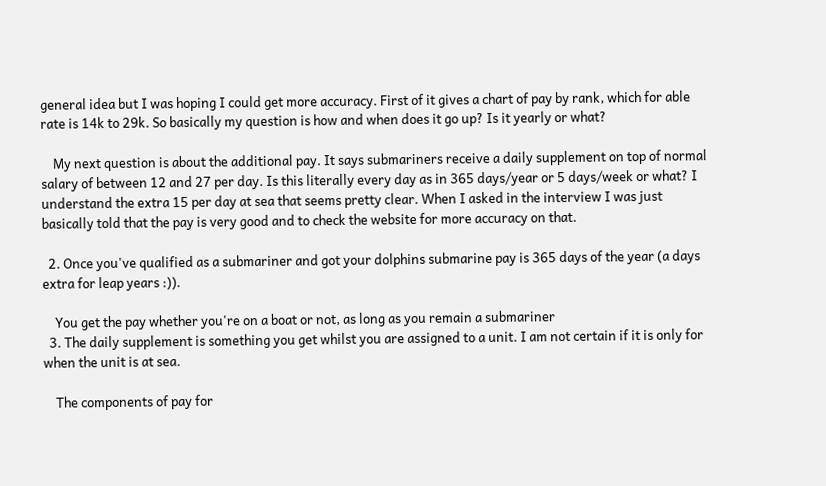general idea but I was hoping I could get more accuracy. First of it gives a chart of pay by rank, which for able rate is 14k to 29k. So basically my question is how and when does it go up? Is it yearly or what?

    My next question is about the additional pay. It says submariners receive a daily supplement on top of normal salary of between 12 and 27 per day. Is this literally every day as in 365 days/year or 5 days/week or what? I understand the extra 15 per day at sea that seems pretty clear. When I asked in the interview I was just basically told that the pay is very good and to check the website for more accuracy on that.

  2. Once you've qualified as a submariner and got your dolphins submarine pay is 365 days of the year (a days extra for leap years :)).

    You get the pay whether you're on a boat or not, as long as you remain a submariner
  3. The daily supplement is something you get whilst you are assigned to a unit. I am not certain if it is only for when the unit is at sea.

    The components of pay for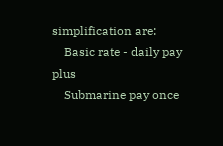simplification are:
    Basic rate - daily pay plus
    Submarine pay once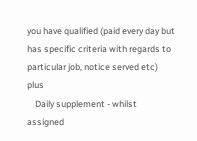you have qualified (paid every day but has specific criteria with regards to particular job, notice served etc) plus
    Daily supplement - whilst assigned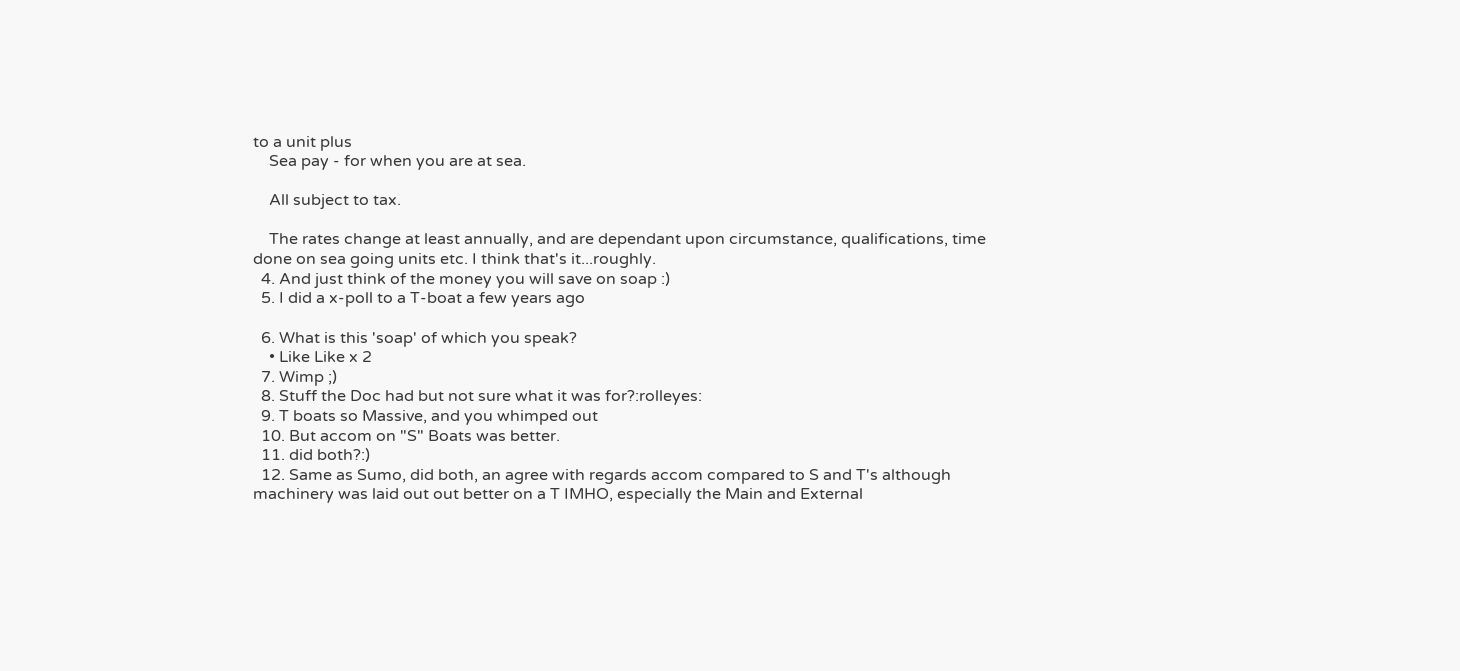to a unit plus
    Sea pay - for when you are at sea.

    All subject to tax.

    The rates change at least annually, and are dependant upon circumstance, qualifications, time done on sea going units etc. I think that's it...roughly.
  4. And just think of the money you will save on soap :)
  5. I did a x-poll to a T-boat a few years ago

  6. What is this 'soap' of which you speak?
    • Like Like x 2
  7. Wimp ;)
  8. Stuff the Doc had but not sure what it was for?:rolleyes:
  9. T boats so Massive, and you whimped out
  10. But accom on "S" Boats was better.
  11. did both?:)
  12. Same as Sumo, did both, an agree with regards accom compared to S and T's although machinery was laid out out better on a T IMHO, especially the Main and External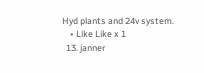Hyd plants and 24v system.
    • Like Like x 1
  13. janner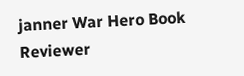janner War Hero Book Reviewer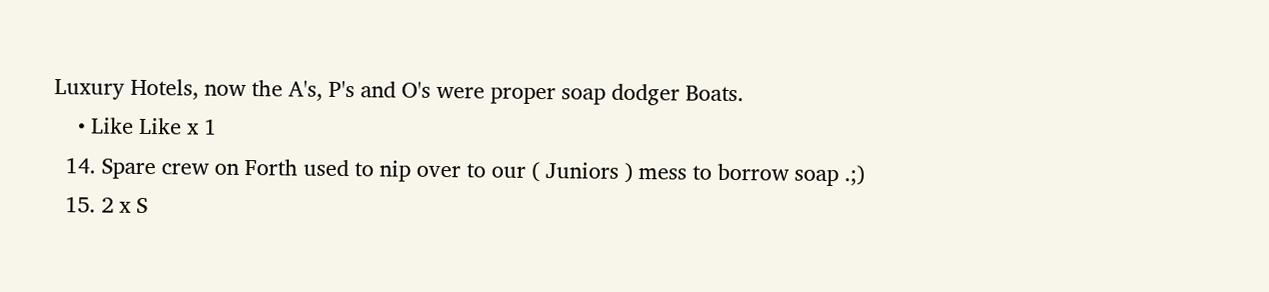Luxury Hotels, now the A's, P's and O's were proper soap dodger Boats.
    • Like Like x 1
  14. Spare crew on Forth used to nip over to our ( Juniors ) mess to borrow soap .;)
  15. 2 x S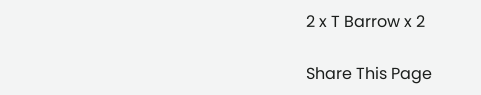2 x T Barrow x 2

Share This Page